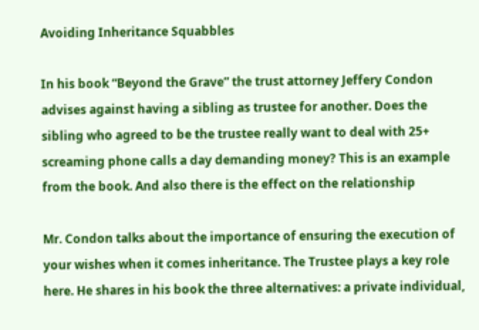Avoiding Inheritance Squabbles

In his book “Beyond the Grave” the trust attorney Jeffery Condon advises against having a sibling as trustee for another. Does the sibling who agreed to be the trustee really want to deal with 25+ screaming phone calls a day demanding money? This is an example from the book. And also there is the effect on the relationship

Mr. Condon talks about the importance of ensuring the execution of your wishes when it comes inheritance. The Trustee plays a key role here. He shares in his book the three alternatives: a private individual,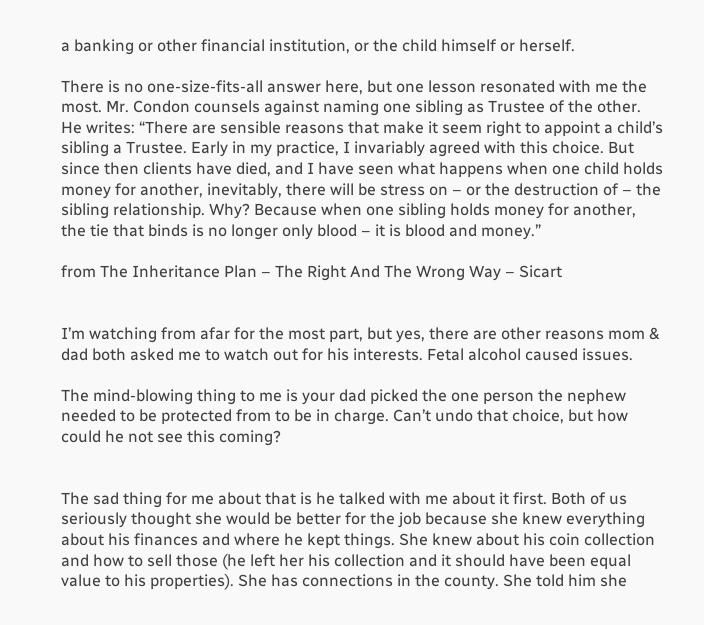a banking or other financial institution, or the child himself or herself.

There is no one-size-fits-all answer here, but one lesson resonated with me the most. Mr. Condon counsels against naming one sibling as Trustee of the other. He writes: “There are sensible reasons that make it seem right to appoint a child’s sibling a Trustee. Early in my practice, I invariably agreed with this choice. But since then clients have died, and I have seen what happens when one child holds money for another, inevitably, there will be stress on – or the destruction of – the sibling relationship. Why? Because when one sibling holds money for another, the tie that binds is no longer only blood – it is blood and money.”

from The Inheritance Plan – The Right And The Wrong Way – Sicart


I’m watching from afar for the most part, but yes, there are other reasons mom & dad both asked me to watch out for his interests. Fetal alcohol caused issues.

The mind-blowing thing to me is your dad picked the one person the nephew needed to be protected from to be in charge. Can’t undo that choice, but how could he not see this coming?


The sad thing for me about that is he talked with me about it first. Both of us seriously thought she would be better for the job because she knew everything about his finances and where he kept things. She knew about his coin collection and how to sell those (he left her his collection and it should have been equal value to his properties). She has connections in the county. She told him she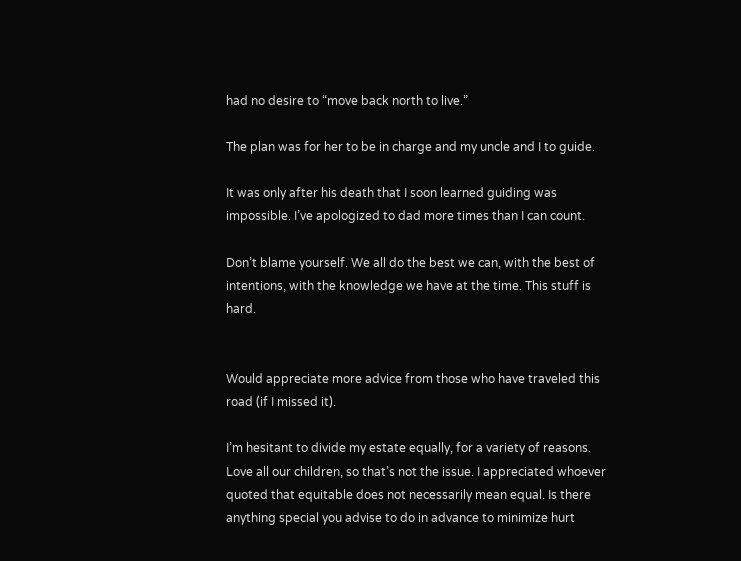had no desire to “move back north to live.”

The plan was for her to be in charge and my uncle and I to guide.

It was only after his death that I soon learned guiding was impossible. I’ve apologized to dad more times than I can count.

Don’t blame yourself. We all do the best we can, with the best of intentions, with the knowledge we have at the time. This stuff is hard.


Would appreciate more advice from those who have traveled this road (if I missed it).

I’m hesitant to divide my estate equally, for a variety of reasons. Love all our children, so that’s not the issue. I appreciated whoever quoted that equitable does not necessarily mean equal. Is there anything special you advise to do in advance to minimize hurt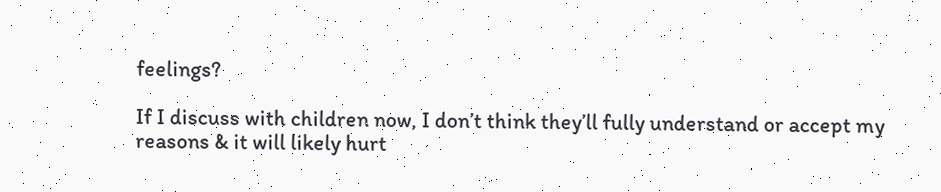feelings?

If I discuss with children now, I don’t think they’ll fully understand or accept my reasons & it will likely hurt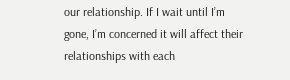our relationship. If I wait until I’m gone, I’m concerned it will affect their relationships with each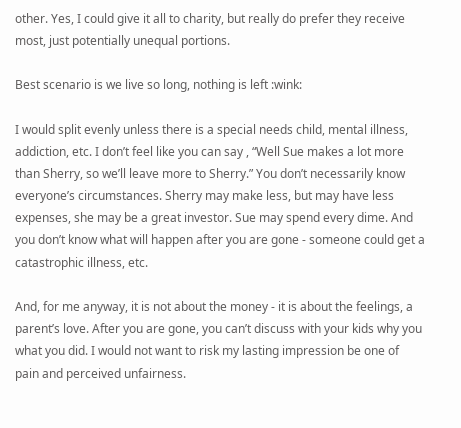other. Yes, I could give it all to charity, but really do prefer they receive most, just potentially unequal portions.

Best scenario is we live so long, nothing is left :wink:

I would split evenly unless there is a special needs child, mental illness, addiction, etc. I don’t feel like you can say , “Well Sue makes a lot more than Sherry, so we’ll leave more to Sherry.” You don’t necessarily know everyone’s circumstances. Sherry may make less, but may have less expenses, she may be a great investor. Sue may spend every dime. And you don’t know what will happen after you are gone - someone could get a catastrophic illness, etc.

And, for me anyway, it is not about the money - it is about the feelings, a parent’s love. After you are gone, you can’t discuss with your kids why you what you did. I would not want to risk my lasting impression be one of pain and perceived unfairness.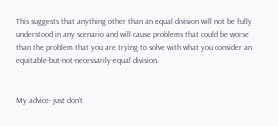This suggests that anything other than an equal division will not be fully understood in any scenario and will cause problems that could be worse than the problem that you are trying to solve with what you consider an equitable-but-not-necessarily-equal division.


My advice- just don’t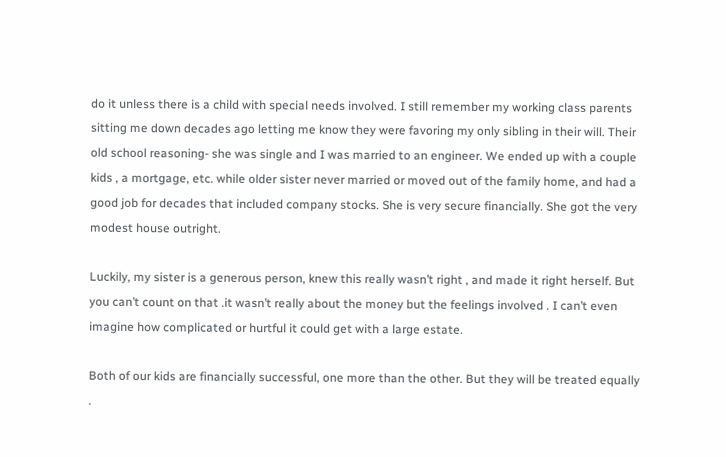do it unless there is a child with special needs involved. I still remember my working class parents sitting me down decades ago letting me know they were favoring my only sibling in their will. Their old school reasoning- she was single and I was married to an engineer. We ended up with a couple kids , a mortgage, etc. while older sister never married or moved out of the family home, and had a good job for decades that included company stocks. She is very secure financially. She got the very modest house outright.

Luckily, my sister is a generous person, knew this really wasn’t right , and made it right herself. But you can’t count on that .it wasn’t really about the money but the feelings involved . I can’t even imagine how complicated or hurtful it could get with a large estate.

Both of our kids are financially successful, one more than the other. But they will be treated equally .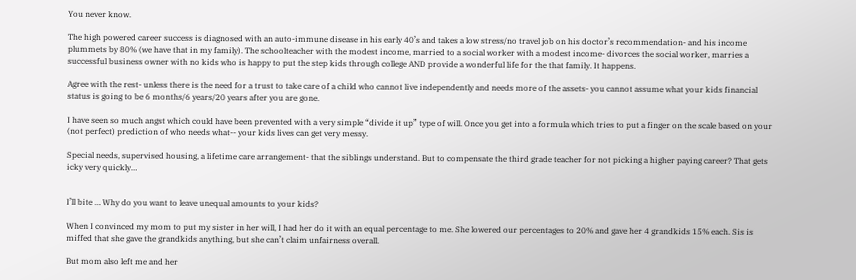You never know.

The high powered career success is diagnosed with an auto-immune disease in his early 40’s and takes a low stress/no travel job on his doctor’s recommendation- and his income plummets by 80% (we have that in my family). The schoolteacher with the modest income, married to a social worker with a modest income- divorces the social worker, marries a successful business owner with no kids who is happy to put the step kids through college AND provide a wonderful life for the that family. It happens.

Agree with the rest- unless there is the need for a trust to take care of a child who cannot live independently and needs more of the assets- you cannot assume what your kids financial status is going to be 6 months/6 years/20 years after you are gone.

I have seen so much angst which could have been prevented with a very simple “divide it up” type of will. Once you get into a formula which tries to put a finger on the scale based on your (not perfect) prediction of who needs what-- your kids lives can get very messy.

Special needs, supervised housing, a lifetime care arrangement- that the siblings understand. But to compensate the third grade teacher for not picking a higher paying career? That gets icky very quickly…


I’ll bite … Why do you want to leave unequal amounts to your kids?

When I convinced my mom to put my sister in her will, I had her do it with an equal percentage to me. She lowered our percentages to 20% and gave her 4 grandkids 15% each. Sis is miffed that she gave the grandkids anything, but she can’t claim unfairness overall.

But mom also left me and her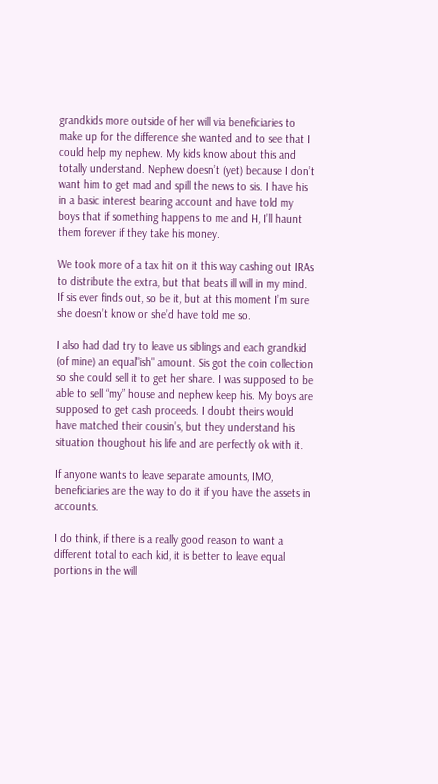grandkids more outside of her will via beneficiaries to make up for the difference she wanted and to see that I could help my nephew. My kids know about this and totally understand. Nephew doesn’t (yet) because I don’t want him to get mad and spill the news to sis. I have his in a basic interest bearing account and have told my boys that if something happens to me and H, I’ll haunt them forever if they take his money.

We took more of a tax hit on it this way cashing out IRAs to distribute the extra, but that beats ill will in my mind. If sis ever finds out, so be it, but at this moment I’m sure she doesn’t know or she’d have told me so.

I also had dad try to leave us siblings and each grandkid (of mine) an equal"ish" amount. Sis got the coin collection so she could sell it to get her share. I was supposed to be able to sell “my” house and nephew keep his. My boys are supposed to get cash proceeds. I doubt theirs would have matched their cousin’s, but they understand his situation thoughout his life and are perfectly ok with it.

If anyone wants to leave separate amounts, IMO, beneficiaries are the way to do it if you have the assets in accounts.

I do think, if there is a really good reason to want a different total to each kid, it is better to leave equal portions in the will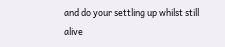and do your settling up whilst still alive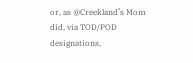or, as @Creekland’s Mom did, via TOD/POD designations,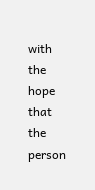with the hope that the person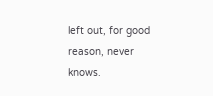left out, for good reason, never knows.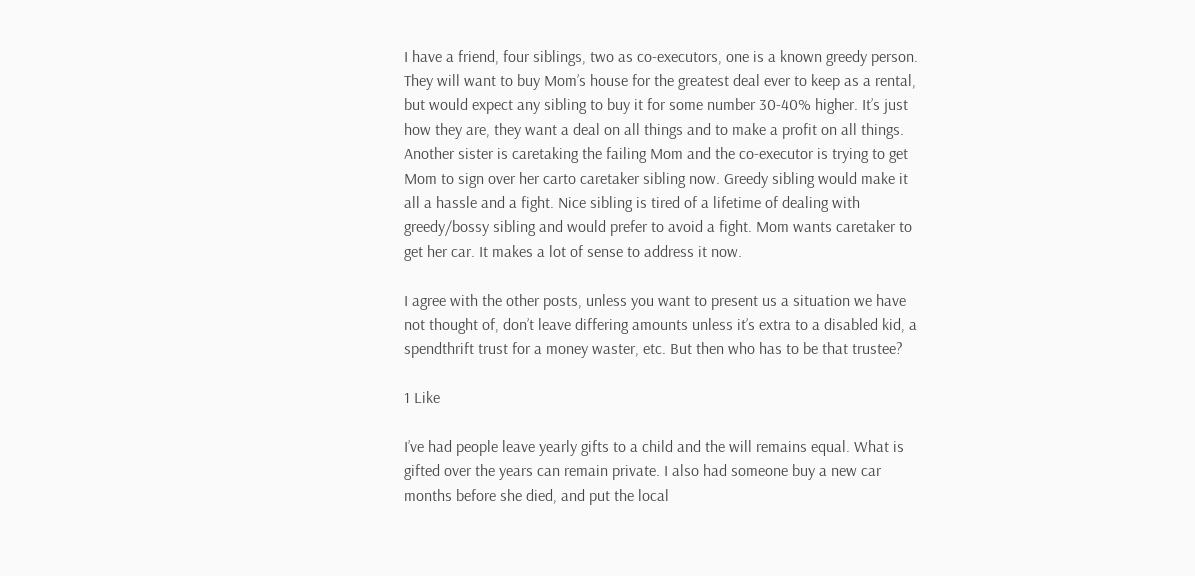I have a friend, four siblings, two as co-executors, one is a known greedy person. They will want to buy Mom’s house for the greatest deal ever to keep as a rental, but would expect any sibling to buy it for some number 30-40% higher. It’s just how they are, they want a deal on all things and to make a profit on all things. Another sister is caretaking the failing Mom and the co-executor is trying to get Mom to sign over her carto caretaker sibling now. Greedy sibling would make it all a hassle and a fight. Nice sibling is tired of a lifetime of dealing with greedy/bossy sibling and would prefer to avoid a fight. Mom wants caretaker to get her car. It makes a lot of sense to address it now.

I agree with the other posts, unless you want to present us a situation we have not thought of, don’t leave differing amounts unless it’s extra to a disabled kid, a spendthrift trust for a money waster, etc. But then who has to be that trustee?

1 Like

I’ve had people leave yearly gifts to a child and the will remains equal. What is gifted over the years can remain private. I also had someone buy a new car months before she died, and put the local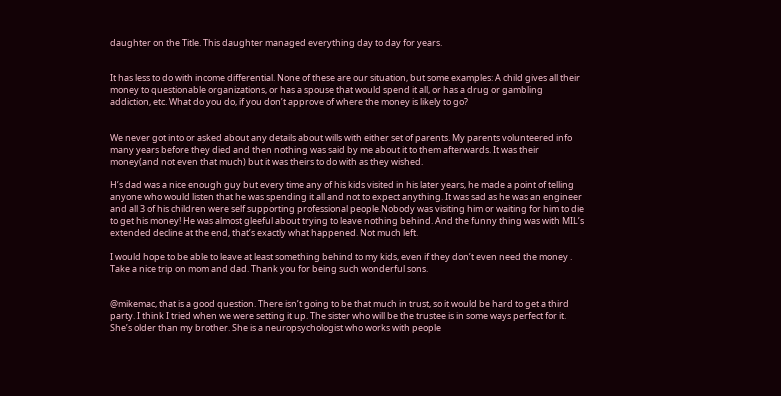daughter on the Title. This daughter managed everything day to day for years.


It has less to do with income differential. None of these are our situation, but some examples: A child gives all their money to questionable organizations, or has a spouse that would spend it all, or has a drug or gambling addiction, etc. What do you do, if you don’t approve of where the money is likely to go?


We never got into or asked about any details about wills with either set of parents. My parents volunteered info many years before they died and then nothing was said by me about it to them afterwards. It was their money(and not even that much) but it was theirs to do with as they wished.

H’s dad was a nice enough guy but every time any of his kids visited in his later years, he made a point of telling anyone who would listen that he was spending it all and not to expect anything. It was sad as he was an engineer and all 3 of his children were self supporting professional people.Nobody was visiting him or waiting for him to die to get his money! He was almost gleeful about trying to leave nothing behind. And the funny thing was with MIL’s extended decline at the end, that’s exactly what happened. Not much left.

I would hope to be able to leave at least something behind to my kids, even if they don’t even need the money . Take a nice trip on mom and dad. Thank you for being such wonderful sons.


@mikemac, that is a good question. There isn’t going to be that much in trust, so it would be hard to get a third party. I think I tried when we were setting it up. The sister who will be the trustee is in some ways perfect for it. She’s older than my brother. She is a neuropsychologist who works with people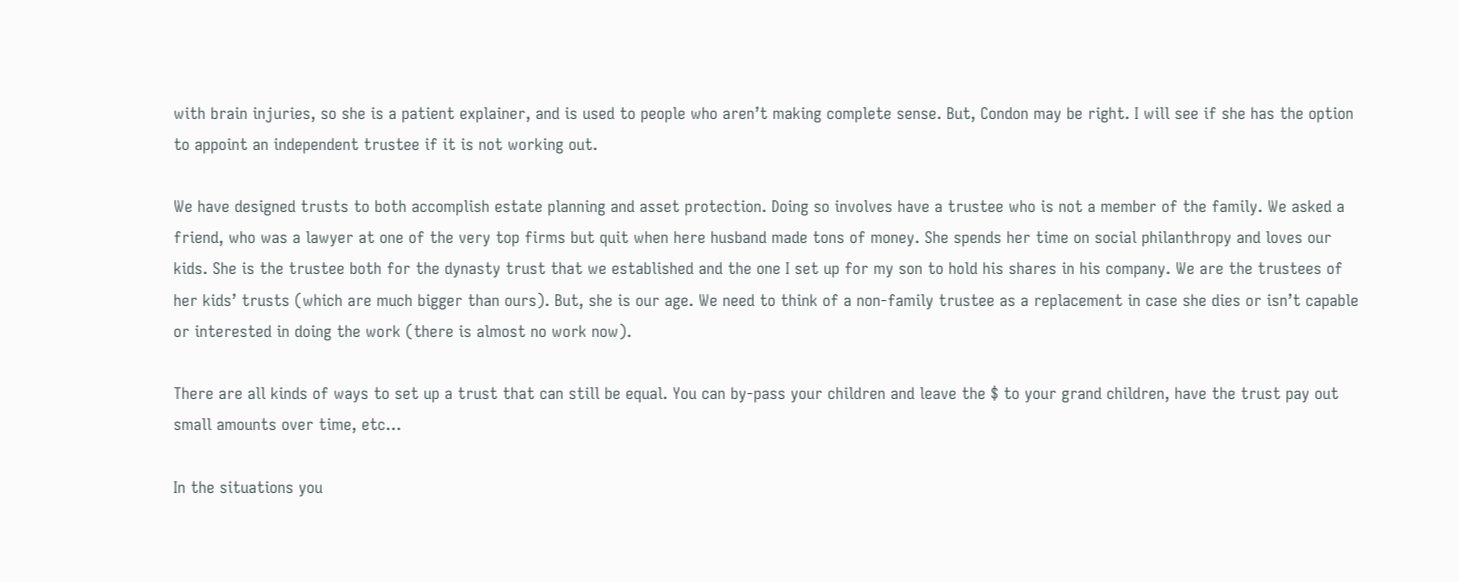with brain injuries, so she is a patient explainer, and is used to people who aren’t making complete sense. But, Condon may be right. I will see if she has the option to appoint an independent trustee if it is not working out.

We have designed trusts to both accomplish estate planning and asset protection. Doing so involves have a trustee who is not a member of the family. We asked a friend, who was a lawyer at one of the very top firms but quit when here husband made tons of money. She spends her time on social philanthropy and loves our kids. She is the trustee both for the dynasty trust that we established and the one I set up for my son to hold his shares in his company. We are the trustees of her kids’ trusts (which are much bigger than ours). But, she is our age. We need to think of a non-family trustee as a replacement in case she dies or isn’t capable or interested in doing the work (there is almost no work now).

There are all kinds of ways to set up a trust that can still be equal. You can by-pass your children and leave the $ to your grand children, have the trust pay out small amounts over time, etc…

In the situations you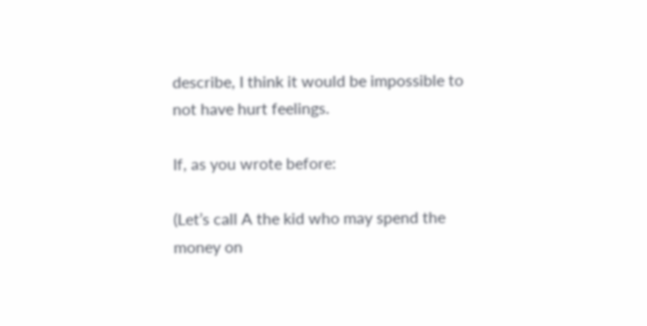describe, I think it would be impossible to not have hurt feelings.

If, as you wrote before:

(Let’s call A the kid who may spend the money on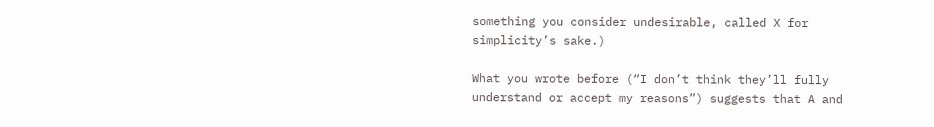something you consider undesirable, called X for simplicity’s sake.)

What you wrote before (“I don’t think they’ll fully understand or accept my reasons”) suggests that A and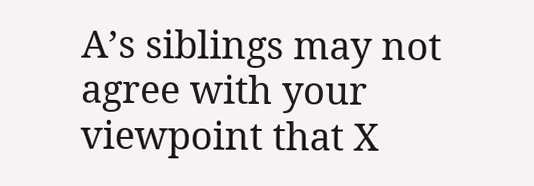A’s siblings may not agree with your viewpoint that X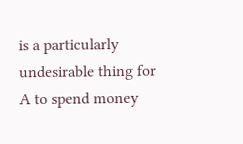is a particularly undesirable thing for A to spend money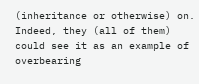(inheritance or otherwise) on. Indeed, they (all of them) could see it as an example of overbearing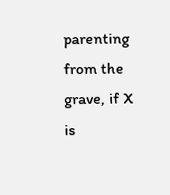parenting from the grave, if X is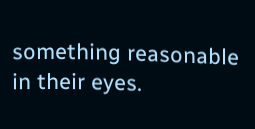something reasonable in their eyes.